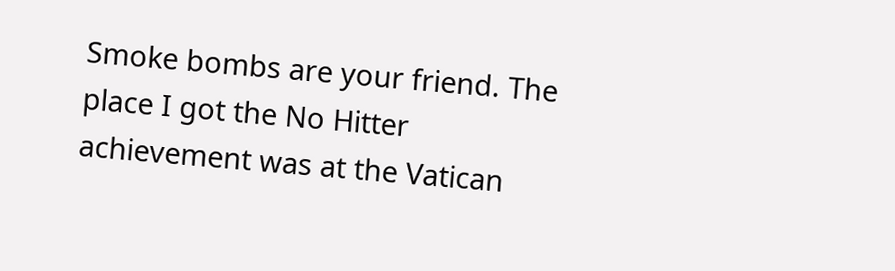Smoke bombs are your friend. The place I got the No Hitter achievement was at the Vatican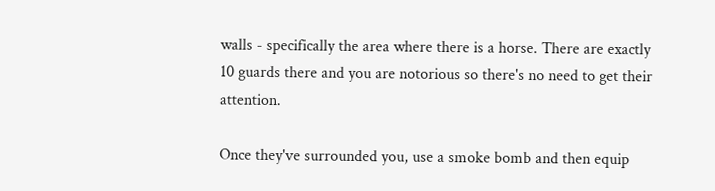walls - specifically the area where there is a horse. There are exactly 10 guards there and you are notorious so there's no need to get their attention.

Once they've surrounded you, use a smoke bomb and then equip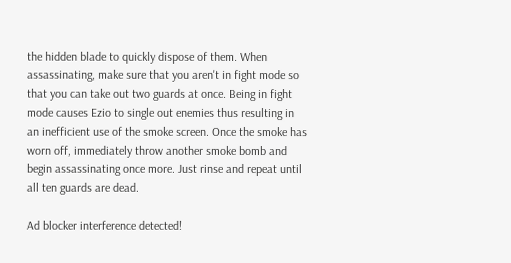the hidden blade to quickly dispose of them. When assassinating, make sure that you aren't in fight mode so that you can take out two guards at once. Being in fight mode causes Ezio to single out enemies thus resulting in an inefficient use of the smoke screen. Once the smoke has worn off, immediately throw another smoke bomb and begin assassinating once more. Just rinse and repeat until all ten guards are dead.

Ad blocker interference detected!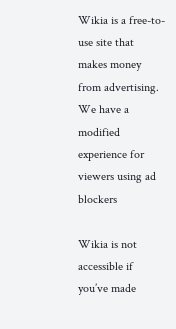Wikia is a free-to-use site that makes money from advertising. We have a modified experience for viewers using ad blockers

Wikia is not accessible if you’ve made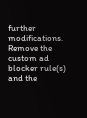further modifications. Remove the custom ad blocker rule(s) and the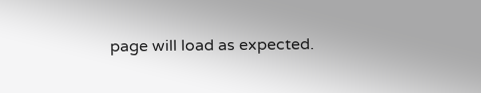page will load as expected.